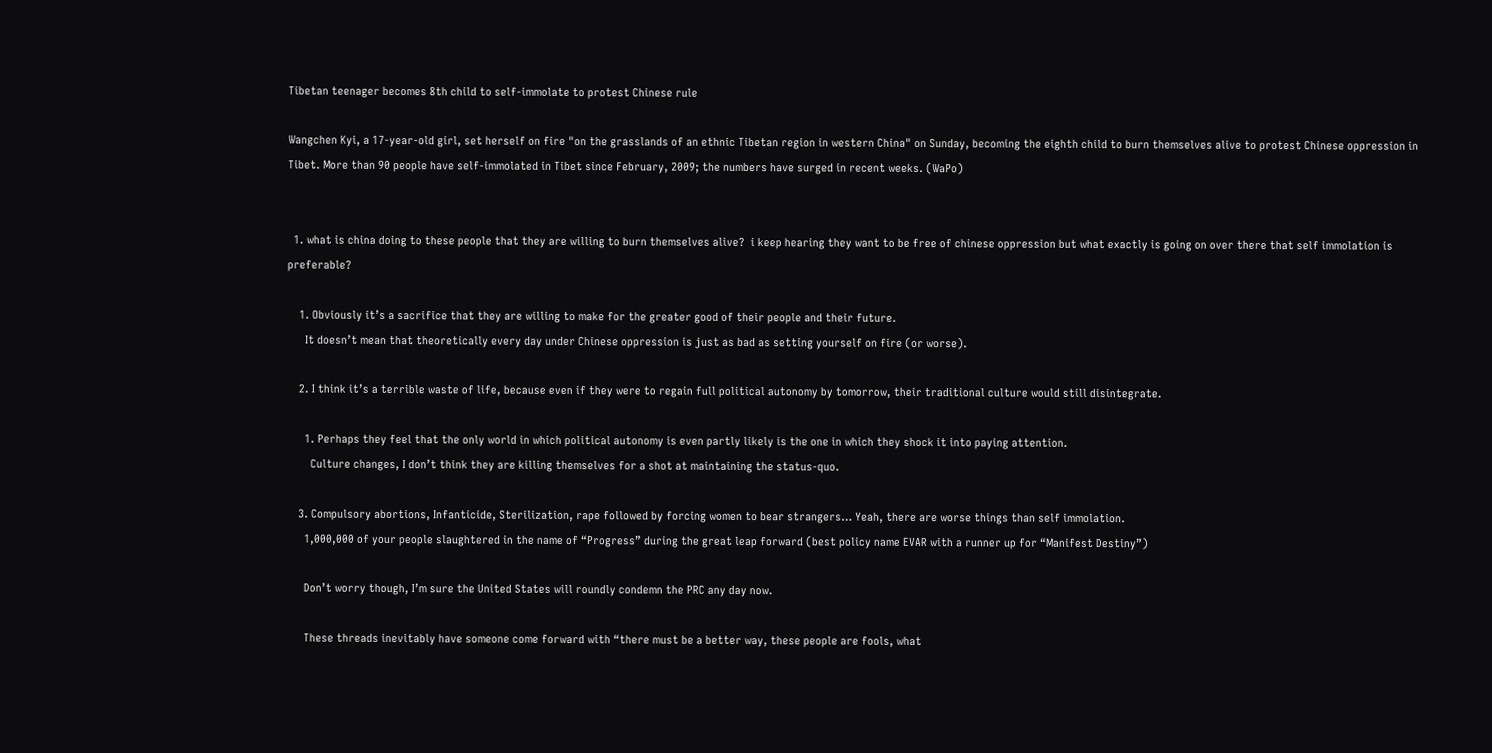Tibetan teenager becomes 8th child to self-immolate to protest Chinese rule

Wangchen Kyi, a 17-year-old girl, set herself on fire "on the grasslands of an ethnic Tibetan region in western China" on Sunday, becoming the eighth child to burn themselves alive to protest Chinese oppression in Tibet. More than 90 people have self-immolated in Tibet since February, 2009; the numbers have surged in recent weeks. (WaPo)


  1. what is china doing to these people that they are willing to burn themselves alive?  i keep hearing they want to be free of chinese oppression but what exactly is going on over there that self immolation is preferable?

    1. Obviously it’s a sacrifice that they are willing to make for the greater good of their people and their future.
      It doesn’t mean that theoretically every day under Chinese oppression is just as bad as setting yourself on fire (or worse).

    2. I think it’s a terrible waste of life, because even if they were to regain full political autonomy by tomorrow, their traditional culture would still disintegrate.

      1. Perhaps they feel that the only world in which political autonomy is even partly likely is the one in which they shock it into paying attention.
        Culture changes, I don’t think they are killing themselves for a shot at maintaining the status-quo.

    3. Compulsory abortions, Infanticide, Sterilization, rape followed by forcing women to bear strangers… Yeah, there are worse things than self immolation.
      1,000,000 of your people slaughtered in the name of “Progress” during the great leap forward (best policy name EVAR with a runner up for “Manifest Destiny”)

      Don’t worry though, I’m sure the United States will roundly condemn the PRC any day now.

      These threads inevitably have someone come forward with “there must be a better way, these people are fools, what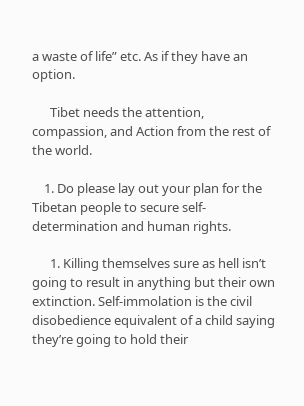a waste of life” etc. As if they have an option.

      Tibet needs the attention, compassion, and Action from the rest of the world.

    1. Do please lay out your plan for the Tibetan people to secure self-determination and human rights.

      1. Killing themselves sure as hell isn’t going to result in anything but their own extinction. Self-immolation is the civil disobedience equivalent of a child saying they’re going to hold their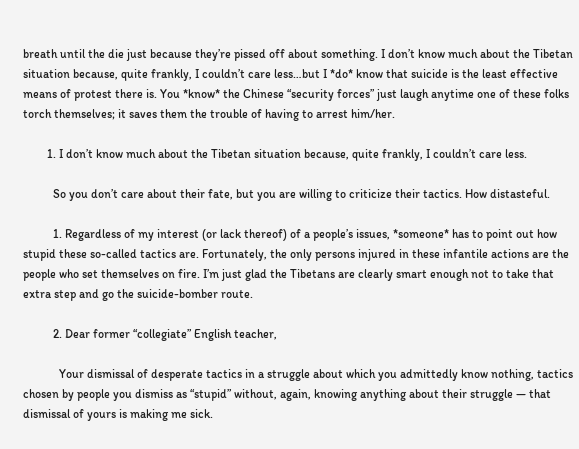breath until the die just because they’re pissed off about something. I don’t know much about the Tibetan situation because, quite frankly, I couldn’t care less…but I *do* know that suicide is the least effective means of protest there is. You *know* the Chinese “security forces” just laugh anytime one of these folks torch themselves; it saves them the trouble of having to arrest him/her.

        1. I don’t know much about the Tibetan situation because, quite frankly, I couldn’t care less.

          So you don’t care about their fate, but you are willing to criticize their tactics. How distasteful.

          1. Regardless of my interest (or lack thereof) of a people’s issues, *someone* has to point out how stupid these so-called tactics are. Fortunately, the only persons injured in these infantile actions are the people who set themselves on fire. I’m just glad the Tibetans are clearly smart enough not to take that extra step and go the suicide-bomber route.

          2. Dear former “collegiate” English teacher,

            Your dismissal of desperate tactics in a struggle about which you admittedly know nothing, tactics chosen by people you dismiss as “stupid” without, again, knowing anything about their struggle — that dismissal of yours is making me sick.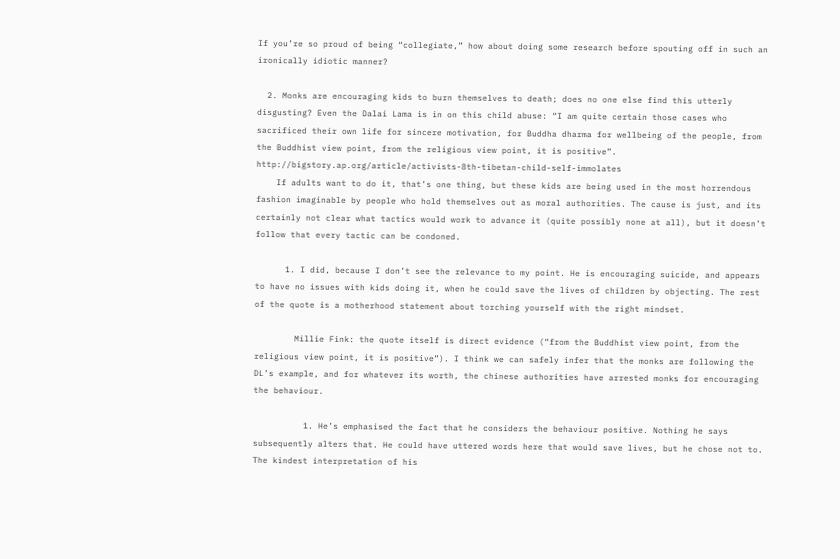If you’re so proud of being “collegiate,” how about doing some research before spouting off in such an ironically idiotic manner?

  2. Monks are encouraging kids to burn themselves to death; does no one else find this utterly disgusting? Even the Dalai Lama is in on this child abuse: “I am quite certain those cases who sacrificed their own life for sincere motivation, for Buddha dharma for wellbeing of the people, from the Buddhist view point, from the religious view point, it is positive”. http://bigstory.ap.org/article/activists-8th-tibetan-child-self-immolates
    If adults want to do it, that’s one thing, but these kids are being used in the most horrendous fashion imaginable by people who hold themselves out as moral authorities. The cause is just, and its certainly not clear what tactics would work to advance it (quite possibly none at all), but it doesn’t follow that every tactic can be condoned.

      1. I did, because I don’t see the relevance to my point. He is encouraging suicide, and appears to have no issues with kids doing it, when he could save the lives of children by objecting. The rest of the quote is a motherhood statement about torching yourself with the right mindset.

        Millie Fink: the quote itself is direct evidence (“from the Buddhist view point, from the religious view point, it is positive”). I think we can safely infer that the monks are following the DL’s example, and for whatever its worth, the chinese authorities have arrested monks for encouraging the behaviour.

          1. He’s emphasised the fact that he considers the behaviour positive. Nothing he says subsequently alters that. He could have uttered words here that would save lives, but he chose not to. The kindest interpretation of his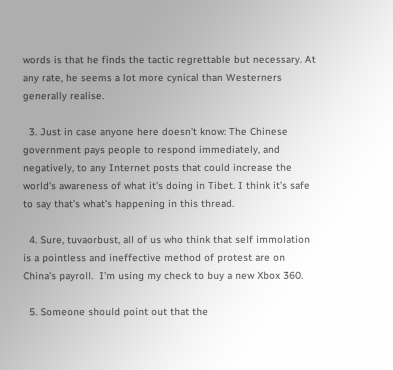words is that he finds the tactic regrettable but necessary. At any rate, he seems a lot more cynical than Westerners generally realise.

  3. Just in case anyone here doesn’t know: The Chinese government pays people to respond immediately, and negatively, to any Internet posts that could increase the world’s awareness of what it’s doing in Tibet. I think it’s safe to say that’s what’s happening in this thread.

  4. Sure, tuvaorbust, all of us who think that self immolation is a pointless and ineffective method of protest are on China’s payroll.  I’m using my check to buy a new Xbox 360.

  5. Someone should point out that the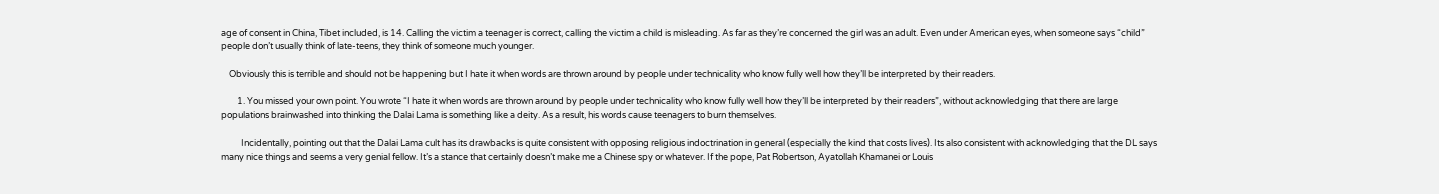age of consent in China, Tibet included, is 14. Calling the victim a teenager is correct, calling the victim a child is misleading. As far as they’re concerned the girl was an adult. Even under American eyes, when someone says “child” people don’t usually think of late-teens, they think of someone much younger.

    Obviously this is terrible and should not be happening but I hate it when words are thrown around by people under technicality who know fully well how they’ll be interpreted by their readers.

        1. You missed your own point. You wrote “I hate it when words are thrown around by people under technicality who know fully well how they’ll be interpreted by their readers”, without acknowledging that there are large populations brainwashed into thinking the Dalai Lama is something like a deity. As a result, his words cause teenagers to burn themselves.

          Incidentally, pointing out that the Dalai Lama cult has its drawbacks is quite consistent with opposing religious indoctrination in general (especially the kind that costs lives). Its also consistent with acknowledging that the DL says many nice things and seems a very genial fellow. It’s a stance that certainly doesn’t make me a Chinese spy or whatever. If the pope, Pat Robertson, Ayatollah Khamanei or Louis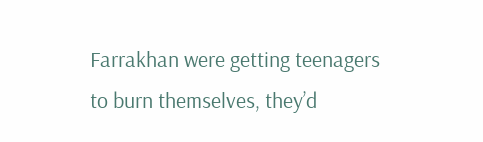Farrakhan were getting teenagers to burn themselves, they’d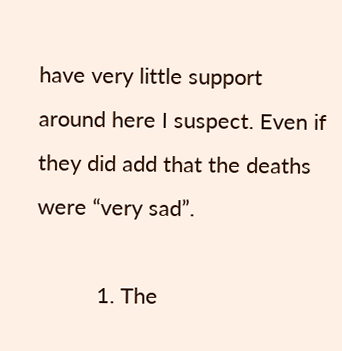have very little support around here I suspect. Even if they did add that the deaths were “very sad”.

          1. The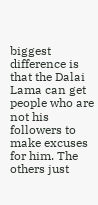biggest difference is that the Dalai Lama can get people who are not his followers to make excuses for him. The others just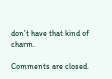don’t have that kind of charm.

Comments are closed.